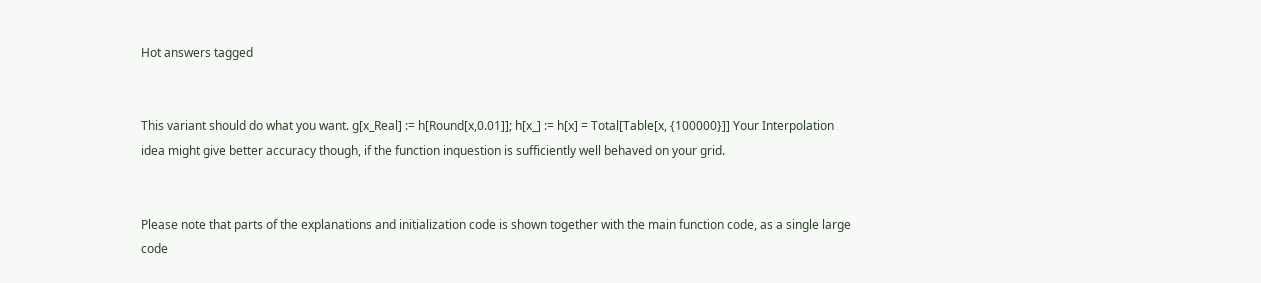Hot answers tagged


This variant should do what you want. g[x_Real] := h[Round[x,0.01]]; h[x_] := h[x] = Total[Table[x, {100000}]] Your Interpolation idea might give better accuracy though, if the function inquestion is sufficiently well behaved on your grid.


Please note that parts of the explanations and initialization code is shown together with the main function code, as a single large code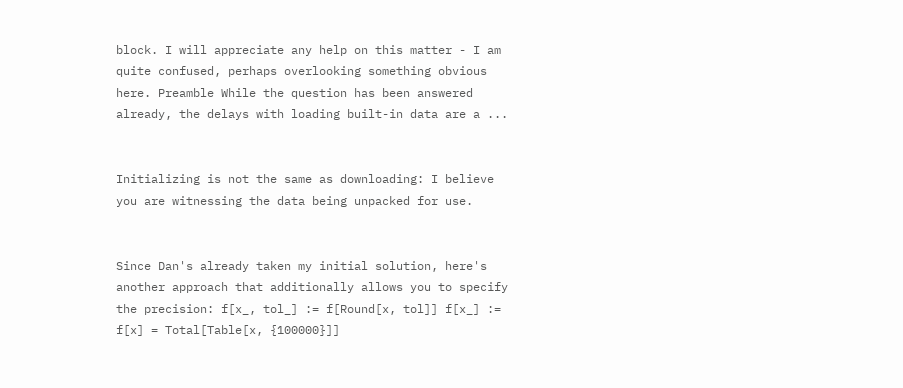block. I will appreciate any help on this matter - I am quite confused, perhaps overlooking something obvious here. Preamble While the question has been answered already, the delays with loading built-in data are a ...


Initializing is not the same as downloading: I believe you are witnessing the data being unpacked for use.


Since Dan's already taken my initial solution, here's another approach that additionally allows you to specify the precision: f[x_, tol_] := f[Round[x, tol]] f[x_] := f[x] = Total[Table[x, {100000}]]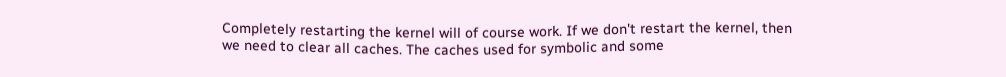Completely restarting the kernel will of course work. If we don't restart the kernel, then we need to clear all caches. The caches used for symbolic and some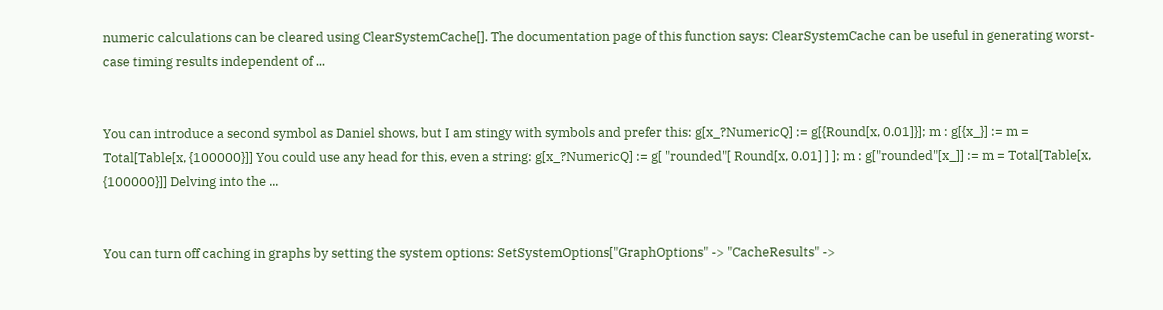numeric calculations can be cleared using ClearSystemCache[]. The documentation page of this function says: ClearSystemCache can be useful in generating worst-case timing results independent of ...


You can introduce a second symbol as Daniel shows, but I am stingy with symbols and prefer this: g[x_?NumericQ] := g[{Round[x, 0.01]}]; m : g[{x_}] := m = Total[Table[x, {100000}]] You could use any head for this, even a string: g[x_?NumericQ] := g[ "rounded"[ Round[x, 0.01] ] ]; m : g["rounded"[x_]] := m = Total[Table[x, {100000}]] Delving into the ...


You can turn off caching in graphs by setting the system options: SetSystemOptions["GraphOptions" -> "CacheResults" ->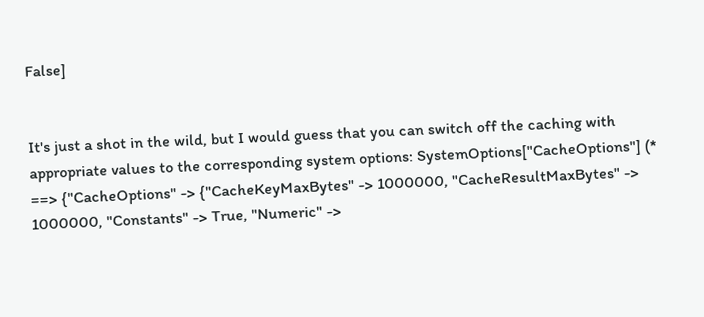False]


It's just a shot in the wild, but I would guess that you can switch off the caching with appropriate values to the corresponding system options: SystemOptions["CacheOptions"] (* ==> {"CacheOptions" -> {"CacheKeyMaxBytes" -> 1000000, "CacheResultMaxBytes" -> 1000000, "Constants" -> True, "Numeric" ->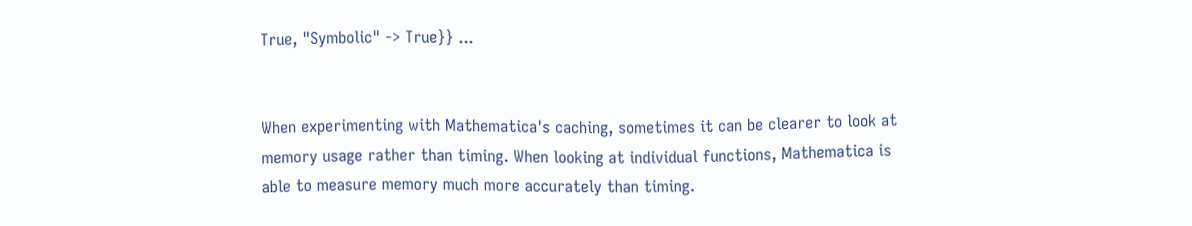True, "Symbolic" -> True}} ...


When experimenting with Mathematica's caching, sometimes it can be clearer to look at memory usage rather than timing. When looking at individual functions, Mathematica is able to measure memory much more accurately than timing.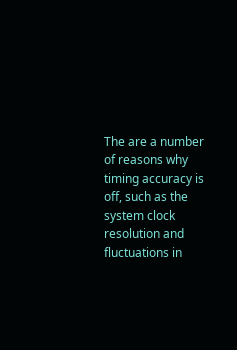The are a number of reasons why timing accuracy is off, such as the system clock resolution and fluctuations in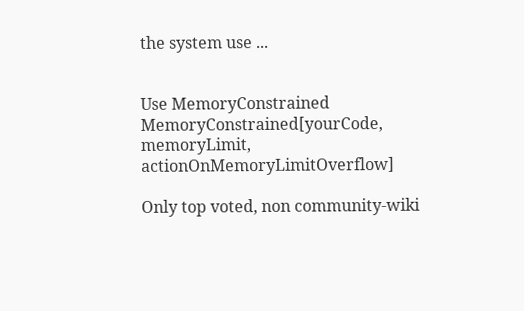the system use ...


Use MemoryConstrained MemoryConstrained[yourCode, memoryLimit, actionOnMemoryLimitOverflow]

Only top voted, non community-wiki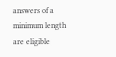answers of a minimum length are eligible